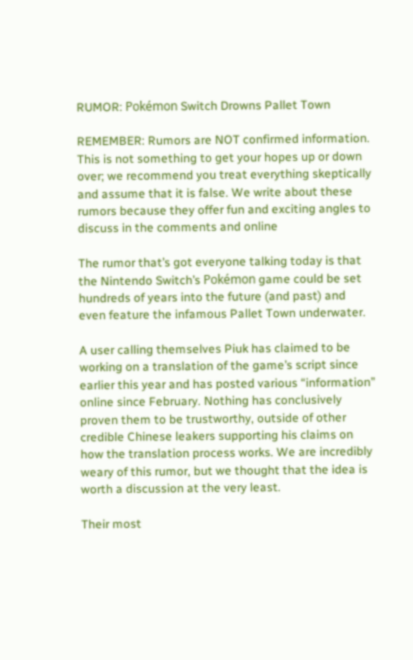RUMOR: Pokémon Switch Drowns Pallet Town

REMEMBER: Rumors are NOT confirmed information. This is not something to get your hopes up or down over; we recommend you treat everything skeptically and assume that it is false. We write about these rumors because they offer fun and exciting angles to discuss in the comments and online

The rumor that’s got everyone talking today is that the Nintendo Switch’s Pokémon game could be set hundreds of years into the future (and past) and even feature the infamous Pallet Town underwater.

A user calling themselves Piuk has claimed to be working on a translation of the game’s script since earlier this year and has posted various “information” online since February. Nothing has conclusively proven them to be trustworthy, outside of other credible Chinese leakers supporting his claims on how the translation process works. We are incredibly weary of this rumor, but we thought that the idea is worth a discussion at the very least.

Their most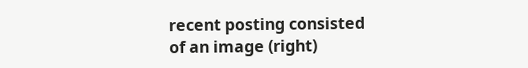recent posting consisted of an image (right)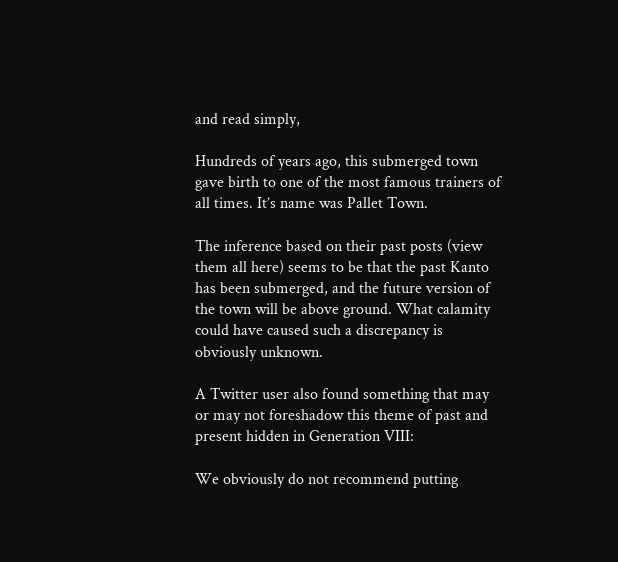and read simply,

Hundreds of years ago, this submerged town gave birth to one of the most famous trainers of all times. It’s name was Pallet Town.

The inference based on their past posts (view them all here) seems to be that the past Kanto has been submerged, and the future version of the town will be above ground. What calamity could have caused such a discrepancy is obviously unknown.

A Twitter user also found something that may or may not foreshadow this theme of past and present hidden in Generation VIII:

We obviously do not recommend putting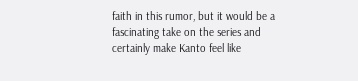faith in this rumor, but it would be a fascinating take on the series and certainly make Kanto feel like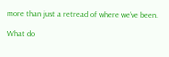more than just a retread of where we’ve been.

What do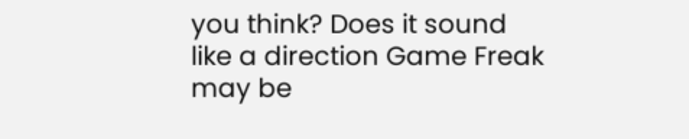you think? Does it sound like a direction Game Freak may be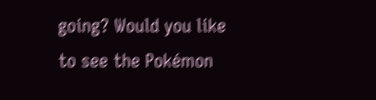going? Would you like to see the Pokémon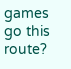games go this route?